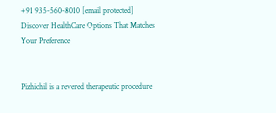+91 935-560-8010 [email protected]
Discover HealthCare Options That Matches Your Preference


Pizhichil is a revered therapeutic procedure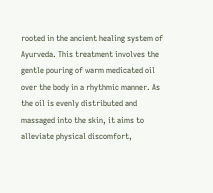rooted in the ancient healing system of Ayurveda. This treatment involves the gentle pouring of warm medicated oil over the body in a rhythmic manner. As the oil is evenly distributed and massaged into the skin, it aims to alleviate physical discomfort,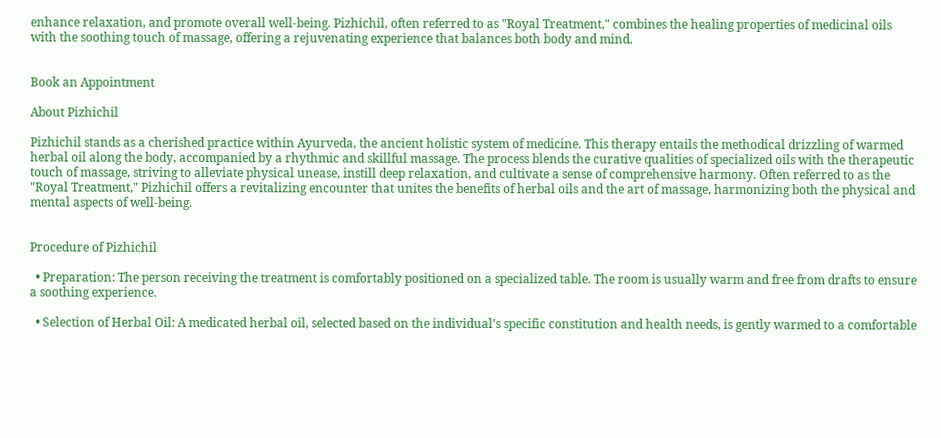enhance relaxation, and promote overall well-being. Pizhichil, often referred to as "Royal Treatment," combines the healing properties of medicinal oils with the soothing touch of massage, offering a rejuvenating experience that balances both body and mind.


Book an Appointment

About Pizhichil

Pizhichil stands as a cherished practice within Ayurveda, the ancient holistic system of medicine. This therapy entails the methodical drizzling of warmed herbal oil along the body, accompanied by a rhythmic and skillful massage. The process blends the curative qualities of specialized oils with the therapeutic touch of massage, striving to alleviate physical unease, instill deep relaxation, and cultivate a sense of comprehensive harmony. Often referred to as the "Royal Treatment," Pizhichil offers a revitalizing encounter that unites the benefits of herbal oils and the art of massage, harmonizing both the physical and mental aspects of well-being.


Procedure of Pizhichil

  • Preparation: The person receiving the treatment is comfortably positioned on a specialized table. The room is usually warm and free from drafts to ensure a soothing experience.

  • Selection of Herbal Oil: A medicated herbal oil, selected based on the individual's specific constitution and health needs, is gently warmed to a comfortable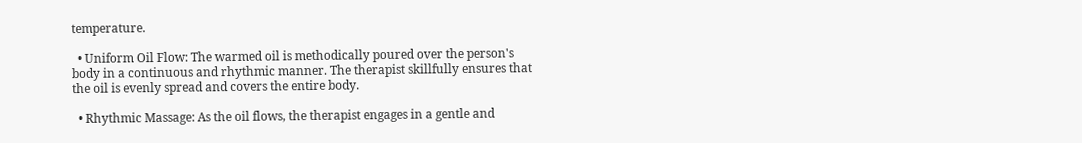temperature.

  • Uniform Oil Flow: The warmed oil is methodically poured over the person's body in a continuous and rhythmic manner. The therapist skillfully ensures that the oil is evenly spread and covers the entire body.

  • Rhythmic Massage: As the oil flows, the therapist engages in a gentle and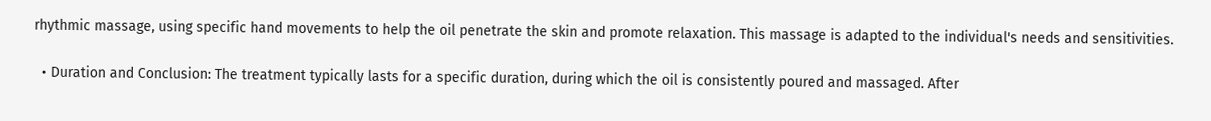rhythmic massage, using specific hand movements to help the oil penetrate the skin and promote relaxation. This massage is adapted to the individual's needs and sensitivities.

  • Duration and Conclusion: The treatment typically lasts for a specific duration, during which the oil is consistently poured and massaged. After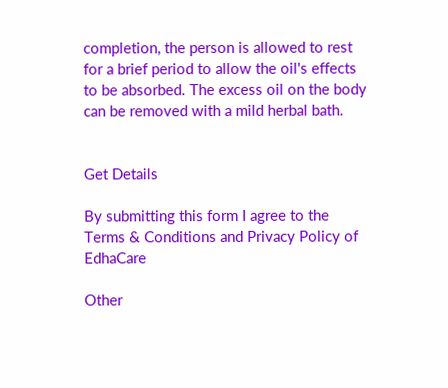completion, the person is allowed to rest for a brief period to allow the oil's effects to be absorbed. The excess oil on the body can be removed with a mild herbal bath.


Get Details

By submitting this form I agree to the Terms & Conditions and Privacy Policy of EdhaCare

Other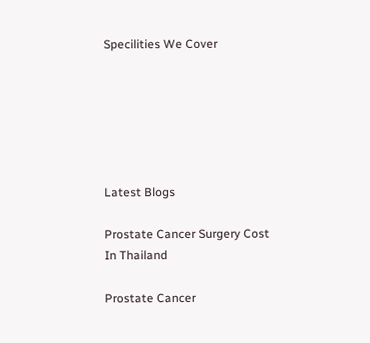Specilities We Cover






Latest Blogs

Prostate Cancer Surgery Cost In Thailand

Prostate Cancer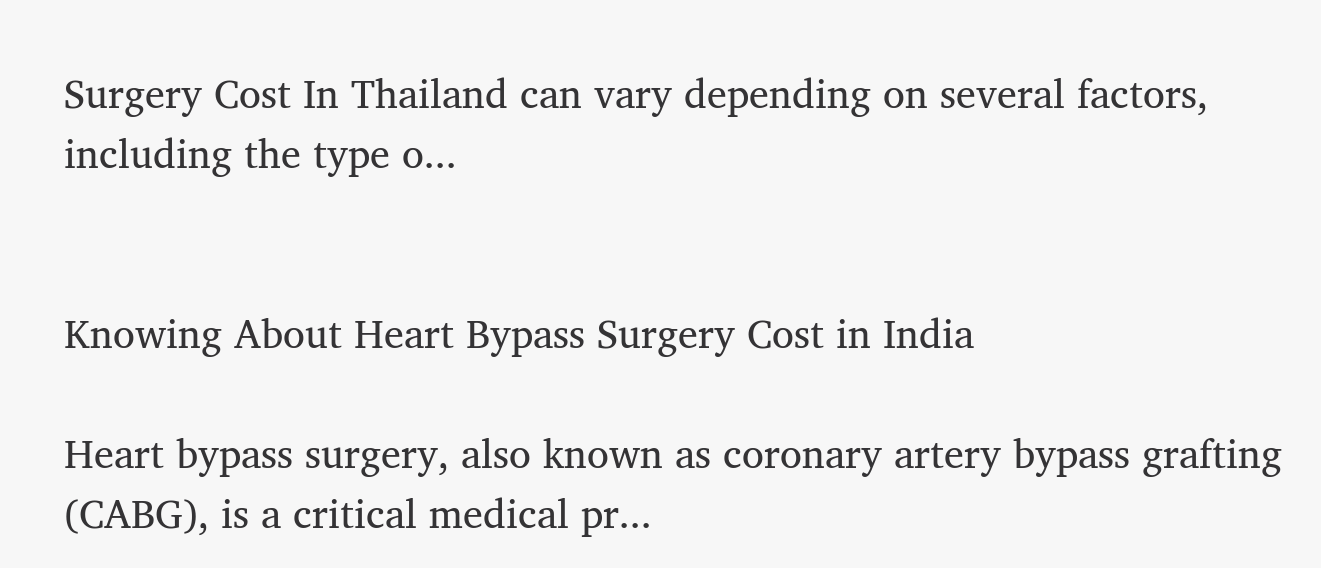Surgery Cost In Thailand can vary depending on several factors, including the type o...


Knowing About Heart Bypass Surgery Cost in India

Heart bypass surgery, also known as coronary artery bypass grafting (CABG), is a critical medical pr...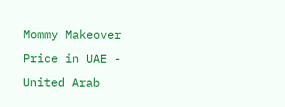Mommy Makeover Price in UAE - United Arab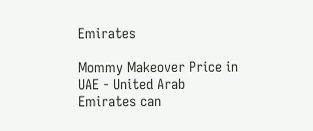Emirates

Mommy Makeover Price in UAE - United Arab Emirates can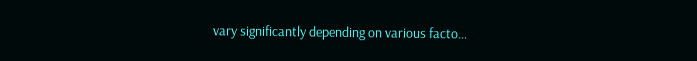vary significantly depending on various facto...